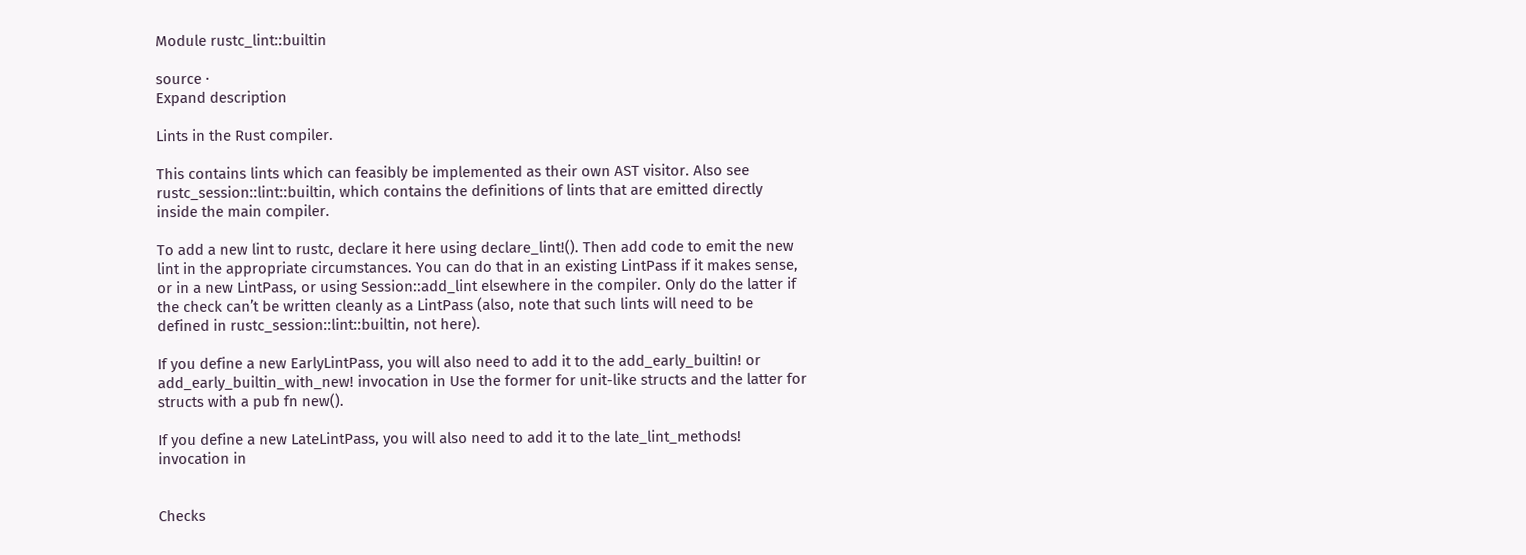Module rustc_lint::builtin

source ·
Expand description

Lints in the Rust compiler.

This contains lints which can feasibly be implemented as their own AST visitor. Also see rustc_session::lint::builtin, which contains the definitions of lints that are emitted directly inside the main compiler.

To add a new lint to rustc, declare it here using declare_lint!(). Then add code to emit the new lint in the appropriate circumstances. You can do that in an existing LintPass if it makes sense, or in a new LintPass, or using Session::add_lint elsewhere in the compiler. Only do the latter if the check can’t be written cleanly as a LintPass (also, note that such lints will need to be defined in rustc_session::lint::builtin, not here).

If you define a new EarlyLintPass, you will also need to add it to the add_early_builtin! or add_early_builtin_with_new! invocation in Use the former for unit-like structs and the latter for structs with a pub fn new().

If you define a new LateLintPass, you will also need to add it to the late_lint_methods! invocation in


Checks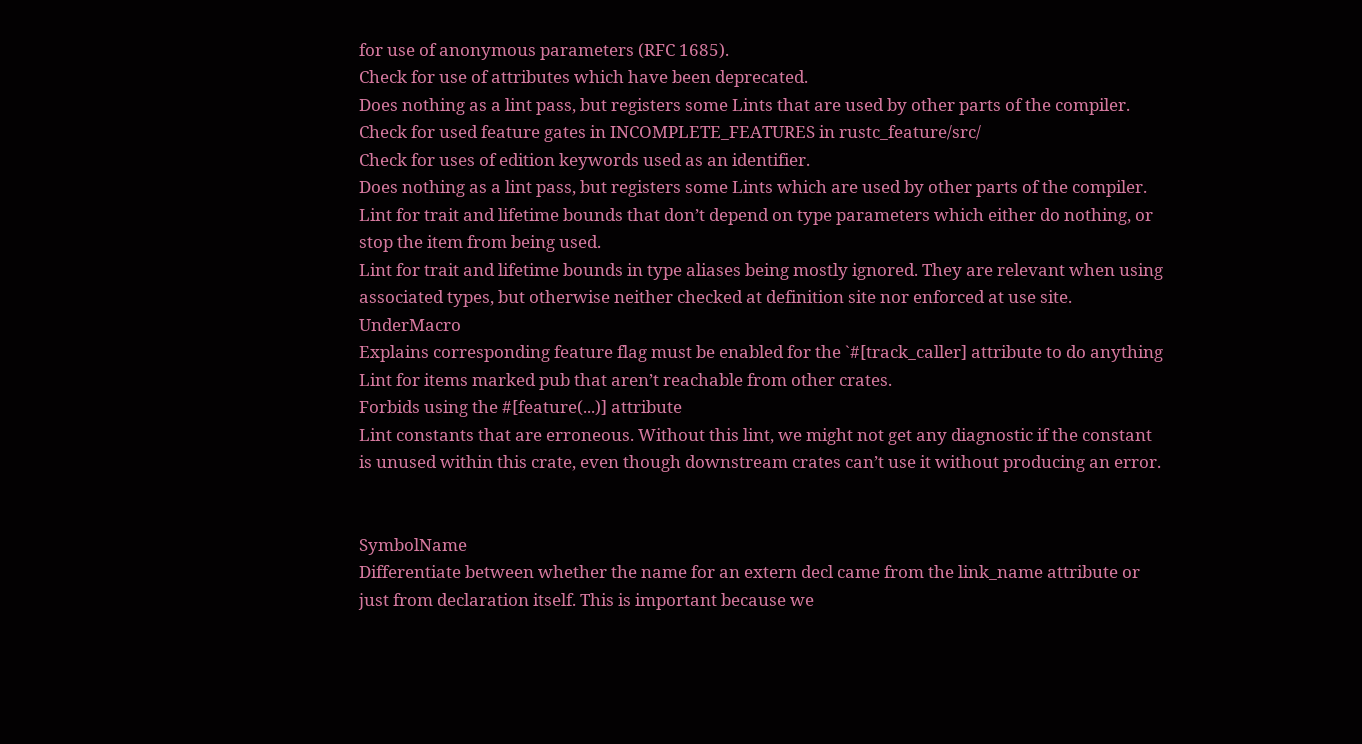for use of anonymous parameters (RFC 1685).
Check for use of attributes which have been deprecated.
Does nothing as a lint pass, but registers some Lints that are used by other parts of the compiler.
Check for used feature gates in INCOMPLETE_FEATURES in rustc_feature/src/
Check for uses of edition keywords used as an identifier.
Does nothing as a lint pass, but registers some Lints which are used by other parts of the compiler.
Lint for trait and lifetime bounds that don’t depend on type parameters which either do nothing, or stop the item from being used.
Lint for trait and lifetime bounds in type aliases being mostly ignored. They are relevant when using associated types, but otherwise neither checked at definition site nor enforced at use site.
UnderMacro
Explains corresponding feature flag must be enabled for the `#[track_caller] attribute to do anything
Lint for items marked pub that aren’t reachable from other crates.
Forbids using the #[feature(...)] attribute
Lint constants that are erroneous. Without this lint, we might not get any diagnostic if the constant is unused within this crate, even though downstream crates can’t use it without producing an error.


SymbolName
Differentiate between whether the name for an extern decl came from the link_name attribute or just from declaration itself. This is important because we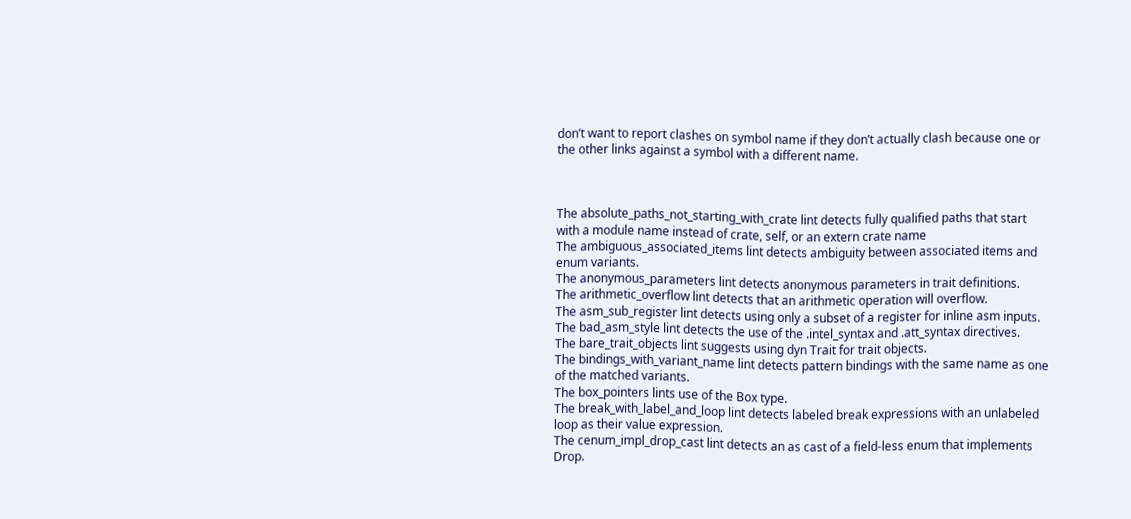don’t want to report clashes on symbol name if they don’t actually clash because one or the other links against a symbol with a different name.



The absolute_paths_not_starting_with_crate lint detects fully qualified paths that start with a module name instead of crate, self, or an extern crate name
The ambiguous_associated_items lint detects ambiguity between associated items and enum variants.
The anonymous_parameters lint detects anonymous parameters in trait definitions.
The arithmetic_overflow lint detects that an arithmetic operation will overflow.
The asm_sub_register lint detects using only a subset of a register for inline asm inputs.
The bad_asm_style lint detects the use of the .intel_syntax and .att_syntax directives.
The bare_trait_objects lint suggests using dyn Trait for trait objects.
The bindings_with_variant_name lint detects pattern bindings with the same name as one of the matched variants.
The box_pointers lints use of the Box type.
The break_with_label_and_loop lint detects labeled break expressions with an unlabeled loop as their value expression.
The cenum_impl_drop_cast lint detects an as cast of a field-less enum that implements Drop.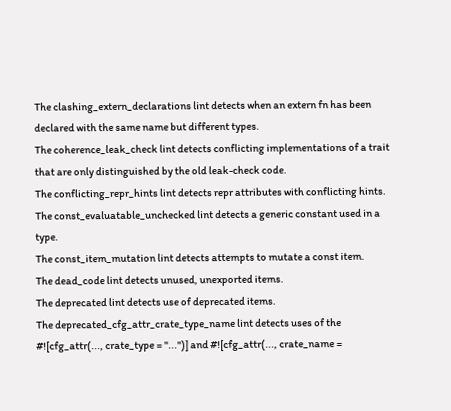The clashing_extern_declarations lint detects when an extern fn has been declared with the same name but different types.
The coherence_leak_check lint detects conflicting implementations of a trait that are only distinguished by the old leak-check code.
The conflicting_repr_hints lint detects repr attributes with conflicting hints.
The const_evaluatable_unchecked lint detects a generic constant used in a type.
The const_item_mutation lint detects attempts to mutate a const item.
The dead_code lint detects unused, unexported items.
The deprecated lint detects use of deprecated items.
The deprecated_cfg_attr_crate_type_name lint detects uses of the #![cfg_attr(..., crate_type = "...")] and #![cfg_attr(..., crate_name =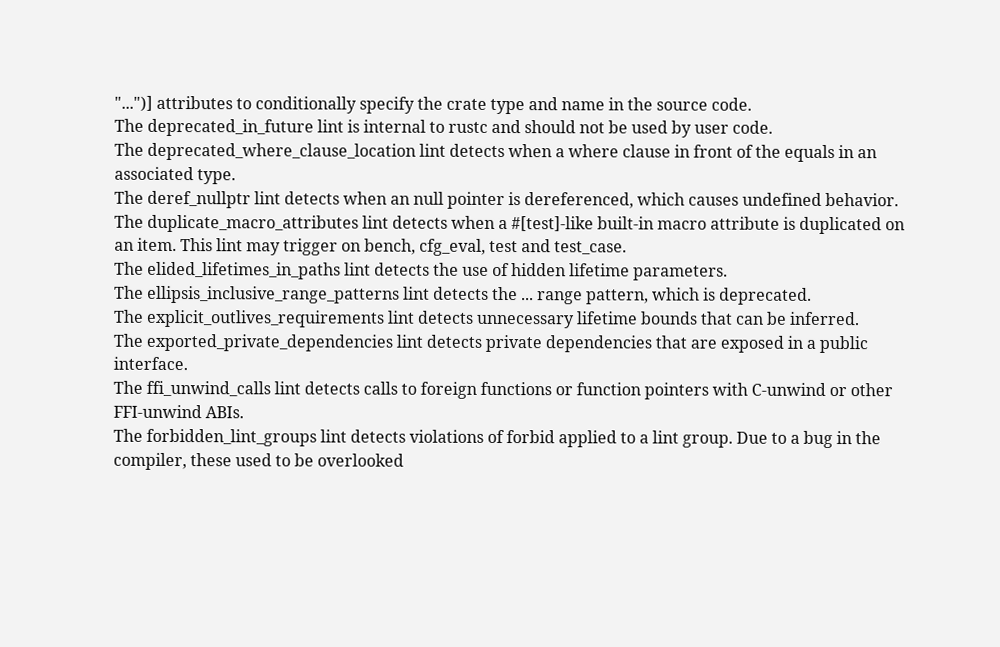"...")] attributes to conditionally specify the crate type and name in the source code.
The deprecated_in_future lint is internal to rustc and should not be used by user code.
The deprecated_where_clause_location lint detects when a where clause in front of the equals in an associated type.
The deref_nullptr lint detects when an null pointer is dereferenced, which causes undefined behavior.
The duplicate_macro_attributes lint detects when a #[test]-like built-in macro attribute is duplicated on an item. This lint may trigger on bench, cfg_eval, test and test_case.
The elided_lifetimes_in_paths lint detects the use of hidden lifetime parameters.
The ellipsis_inclusive_range_patterns lint detects the ... range pattern, which is deprecated.
The explicit_outlives_requirements lint detects unnecessary lifetime bounds that can be inferred.
The exported_private_dependencies lint detects private dependencies that are exposed in a public interface.
The ffi_unwind_calls lint detects calls to foreign functions or function pointers with C-unwind or other FFI-unwind ABIs.
The forbidden_lint_groups lint detects violations of forbid applied to a lint group. Due to a bug in the compiler, these used to be overlooked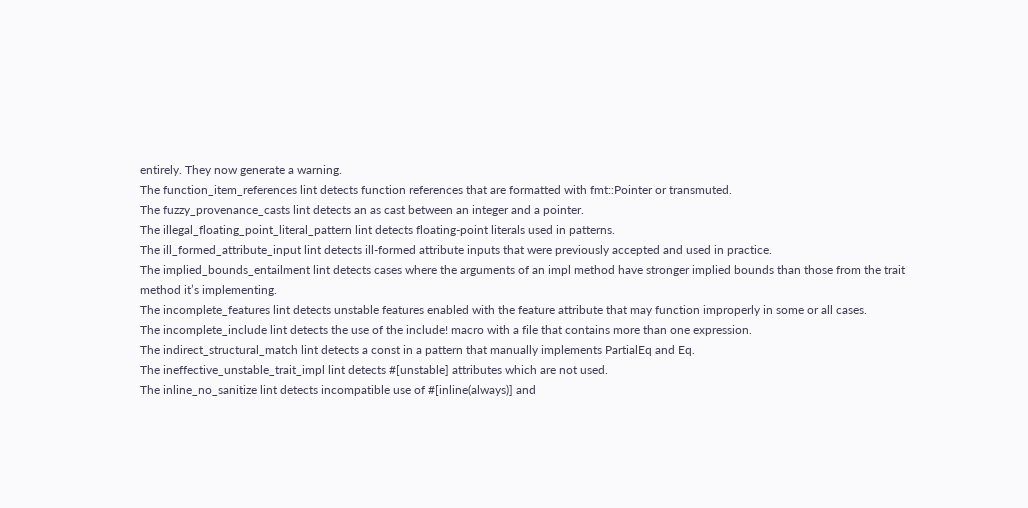entirely. They now generate a warning.
The function_item_references lint detects function references that are formatted with fmt::Pointer or transmuted.
The fuzzy_provenance_casts lint detects an as cast between an integer and a pointer.
The illegal_floating_point_literal_pattern lint detects floating-point literals used in patterns.
The ill_formed_attribute_input lint detects ill-formed attribute inputs that were previously accepted and used in practice.
The implied_bounds_entailment lint detects cases where the arguments of an impl method have stronger implied bounds than those from the trait method it’s implementing.
The incomplete_features lint detects unstable features enabled with the feature attribute that may function improperly in some or all cases.
The incomplete_include lint detects the use of the include! macro with a file that contains more than one expression.
The indirect_structural_match lint detects a const in a pattern that manually implements PartialEq and Eq.
The ineffective_unstable_trait_impl lint detects #[unstable] attributes which are not used.
The inline_no_sanitize lint detects incompatible use of #[inline(always)] and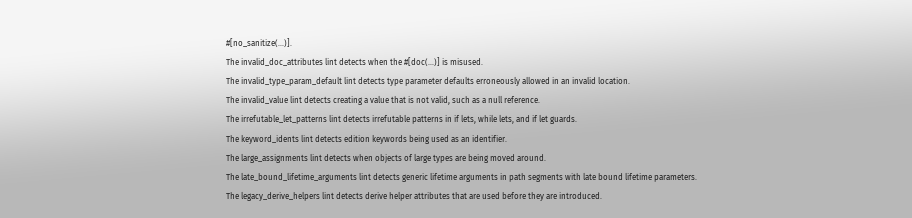#[no_sanitize(...)].
The invalid_doc_attributes lint detects when the #[doc(...)] is misused.
The invalid_type_param_default lint detects type parameter defaults erroneously allowed in an invalid location.
The invalid_value lint detects creating a value that is not valid, such as a null reference.
The irrefutable_let_patterns lint detects irrefutable patterns in if lets, while lets, and if let guards.
The keyword_idents lint detects edition keywords being used as an identifier.
The large_assignments lint detects when objects of large types are being moved around.
The late_bound_lifetime_arguments lint detects generic lifetime arguments in path segments with late bound lifetime parameters.
The legacy_derive_helpers lint detects derive helper attributes that are used before they are introduced.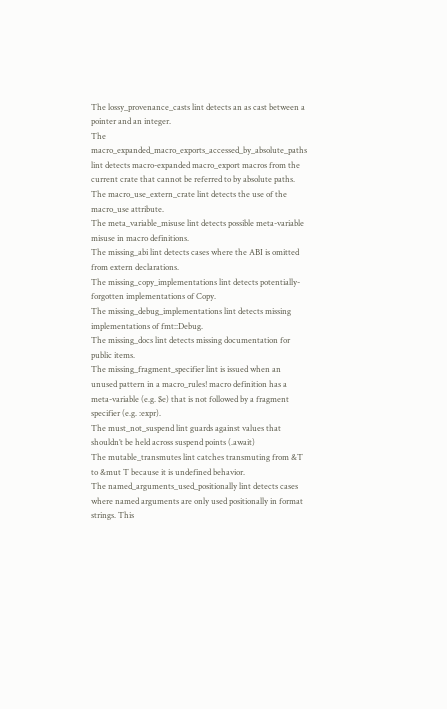The lossy_provenance_casts lint detects an as cast between a pointer and an integer.
The macro_expanded_macro_exports_accessed_by_absolute_paths lint detects macro-expanded macro_export macros from the current crate that cannot be referred to by absolute paths.
The macro_use_extern_crate lint detects the use of the macro_use attribute.
The meta_variable_misuse lint detects possible meta-variable misuse in macro definitions.
The missing_abi lint detects cases where the ABI is omitted from extern declarations.
The missing_copy_implementations lint detects potentially-forgotten implementations of Copy.
The missing_debug_implementations lint detects missing implementations of fmt::Debug.
The missing_docs lint detects missing documentation for public items.
The missing_fragment_specifier lint is issued when an unused pattern in a macro_rules! macro definition has a meta-variable (e.g. $e) that is not followed by a fragment specifier (e.g. :expr).
The must_not_suspend lint guards against values that shouldn’t be held across suspend points (.await)
The mutable_transmutes lint catches transmuting from &T to &mut T because it is undefined behavior.
The named_arguments_used_positionally lint detects cases where named arguments are only used positionally in format strings. This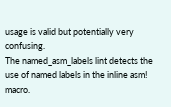usage is valid but potentially very confusing.
The named_asm_labels lint detects the use of named labels in the inline asm! macro.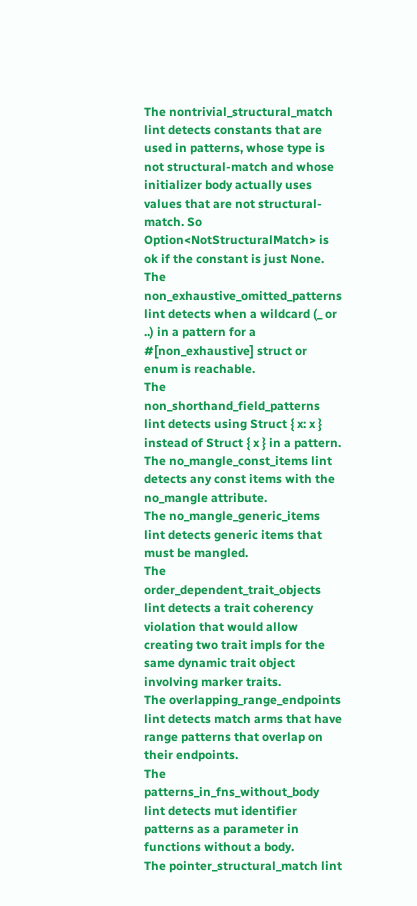The nontrivial_structural_match lint detects constants that are used in patterns, whose type is not structural-match and whose initializer body actually uses values that are not structural-match. So Option<NotStructuralMatch> is ok if the constant is just None.
The non_exhaustive_omitted_patterns lint detects when a wildcard (_ or ..) in a pattern for a #[non_exhaustive] struct or enum is reachable.
The non_shorthand_field_patterns lint detects using Struct { x: x } instead of Struct { x } in a pattern.
The no_mangle_const_items lint detects any const items with the no_mangle attribute.
The no_mangle_generic_items lint detects generic items that must be mangled.
The order_dependent_trait_objects lint detects a trait coherency violation that would allow creating two trait impls for the same dynamic trait object involving marker traits.
The overlapping_range_endpoints lint detects match arms that have range patterns that overlap on their endpoints.
The patterns_in_fns_without_body lint detects mut identifier patterns as a parameter in functions without a body.
The pointer_structural_match lint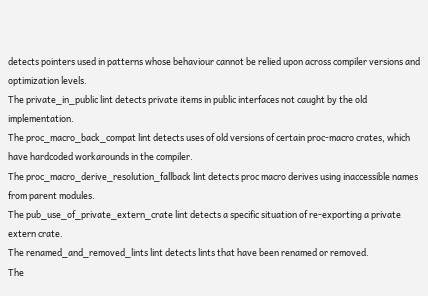detects pointers used in patterns whose behaviour cannot be relied upon across compiler versions and optimization levels.
The private_in_public lint detects private items in public interfaces not caught by the old implementation.
The proc_macro_back_compat lint detects uses of old versions of certain proc-macro crates, which have hardcoded workarounds in the compiler.
The proc_macro_derive_resolution_fallback lint detects proc macro derives using inaccessible names from parent modules.
The pub_use_of_private_extern_crate lint detects a specific situation of re-exporting a private extern crate.
The renamed_and_removed_lints lint detects lints that have been renamed or removed.
The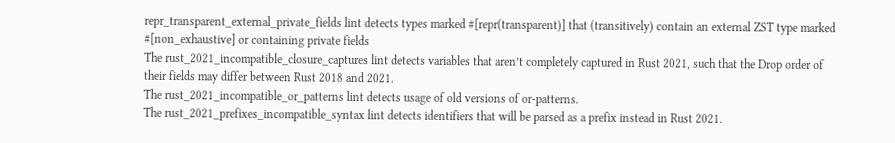repr_transparent_external_private_fields lint detects types marked #[repr(transparent)] that (transitively) contain an external ZST type marked #[non_exhaustive] or containing private fields
The rust_2021_incompatible_closure_captures lint detects variables that aren’t completely captured in Rust 2021, such that the Drop order of their fields may differ between Rust 2018 and 2021.
The rust_2021_incompatible_or_patterns lint detects usage of old versions of or-patterns.
The rust_2021_prefixes_incompatible_syntax lint detects identifiers that will be parsed as a prefix instead in Rust 2021.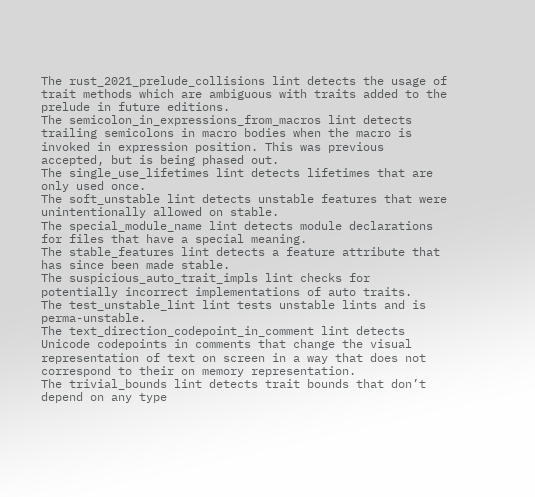The rust_2021_prelude_collisions lint detects the usage of trait methods which are ambiguous with traits added to the prelude in future editions.
The semicolon_in_expressions_from_macros lint detects trailing semicolons in macro bodies when the macro is invoked in expression position. This was previous accepted, but is being phased out.
The single_use_lifetimes lint detects lifetimes that are only used once.
The soft_unstable lint detects unstable features that were unintentionally allowed on stable.
The special_module_name lint detects module declarations for files that have a special meaning.
The stable_features lint detects a feature attribute that has since been made stable.
The suspicious_auto_trait_impls lint checks for potentially incorrect implementations of auto traits.
The test_unstable_lint lint tests unstable lints and is perma-unstable.
The text_direction_codepoint_in_comment lint detects Unicode codepoints in comments that change the visual representation of text on screen in a way that does not correspond to their on memory representation.
The trivial_bounds lint detects trait bounds that don’t depend on any type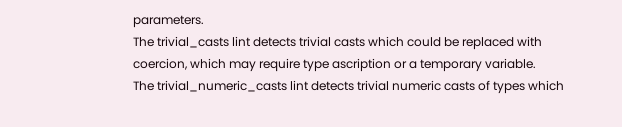parameters.
The trivial_casts lint detects trivial casts which could be replaced with coercion, which may require type ascription or a temporary variable.
The trivial_numeric_casts lint detects trivial numeric casts of types which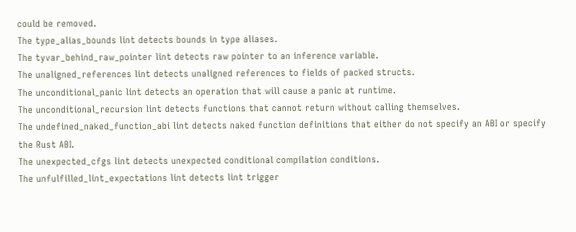could be removed.
The type_alias_bounds lint detects bounds in type aliases.
The tyvar_behind_raw_pointer lint detects raw pointer to an inference variable.
The unaligned_references lint detects unaligned references to fields of packed structs.
The unconditional_panic lint detects an operation that will cause a panic at runtime.
The unconditional_recursion lint detects functions that cannot return without calling themselves.
The undefined_naked_function_abi lint detects naked function definitions that either do not specify an ABI or specify the Rust ABI.
The unexpected_cfgs lint detects unexpected conditional compilation conditions.
The unfulfilled_lint_expectations lint detects lint trigger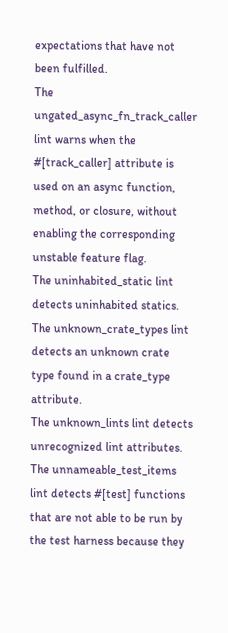expectations that have not been fulfilled.
The ungated_async_fn_track_caller lint warns when the #[track_caller] attribute is used on an async function, method, or closure, without enabling the corresponding unstable feature flag.
The uninhabited_static lint detects uninhabited statics.
The unknown_crate_types lint detects an unknown crate type found in a crate_type attribute.
The unknown_lints lint detects unrecognized lint attributes.
The unnameable_test_items lint detects #[test] functions that are not able to be run by the test harness because they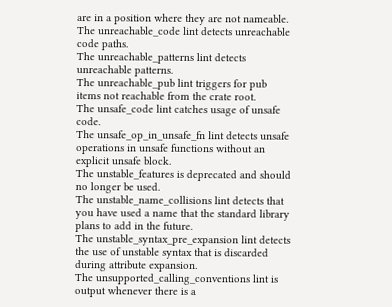are in a position where they are not nameable.
The unreachable_code lint detects unreachable code paths.
The unreachable_patterns lint detects unreachable patterns.
The unreachable_pub lint triggers for pub items not reachable from the crate root.
The unsafe_code lint catches usage of unsafe code.
The unsafe_op_in_unsafe_fn lint detects unsafe operations in unsafe functions without an explicit unsafe block.
The unstable_features is deprecated and should no longer be used.
The unstable_name_collisions lint detects that you have used a name that the standard library plans to add in the future.
The unstable_syntax_pre_expansion lint detects the use of unstable syntax that is discarded during attribute expansion.
The unsupported_calling_conventions lint is output whenever there is a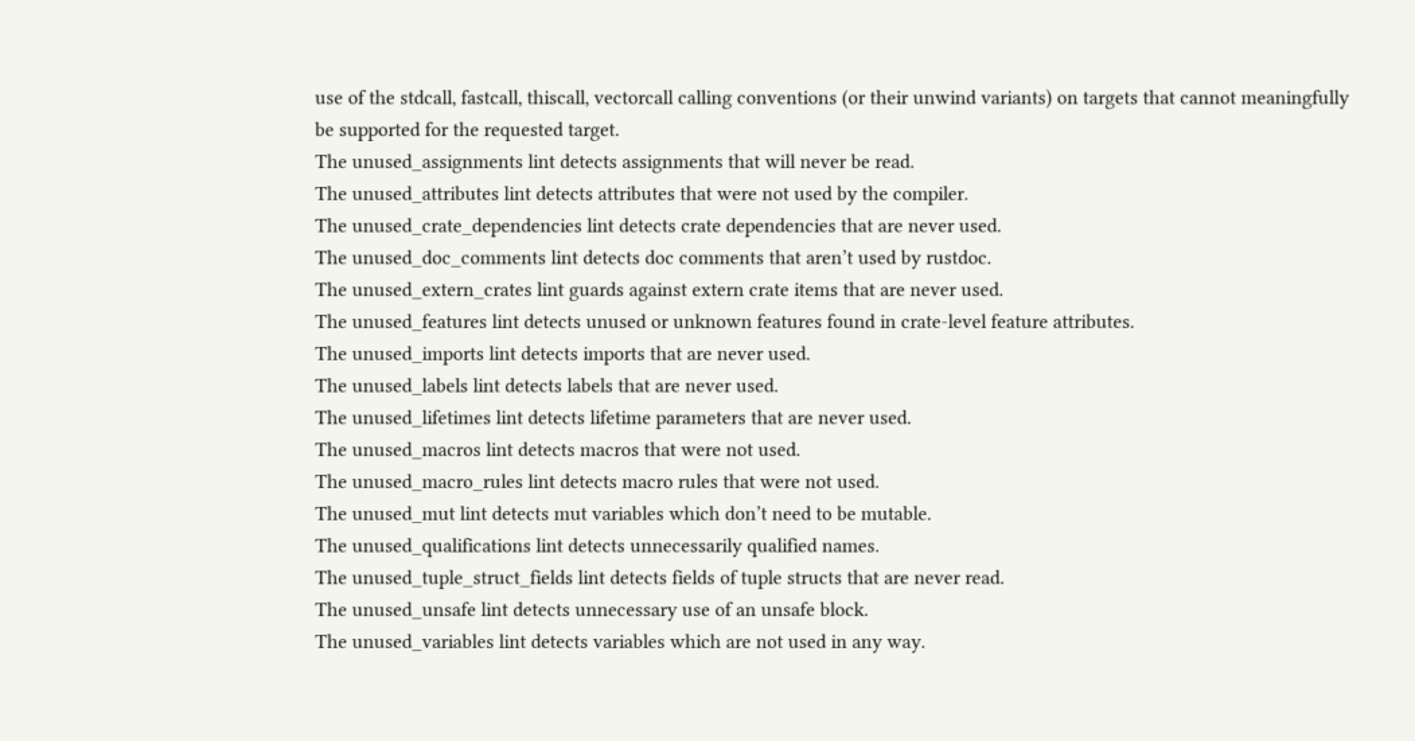use of the stdcall, fastcall, thiscall, vectorcall calling conventions (or their unwind variants) on targets that cannot meaningfully be supported for the requested target.
The unused_assignments lint detects assignments that will never be read.
The unused_attributes lint detects attributes that were not used by the compiler.
The unused_crate_dependencies lint detects crate dependencies that are never used.
The unused_doc_comments lint detects doc comments that aren’t used by rustdoc.
The unused_extern_crates lint guards against extern crate items that are never used.
The unused_features lint detects unused or unknown features found in crate-level feature attributes.
The unused_imports lint detects imports that are never used.
The unused_labels lint detects labels that are never used.
The unused_lifetimes lint detects lifetime parameters that are never used.
The unused_macros lint detects macros that were not used.
The unused_macro_rules lint detects macro rules that were not used.
The unused_mut lint detects mut variables which don’t need to be mutable.
The unused_qualifications lint detects unnecessarily qualified names.
The unused_tuple_struct_fields lint detects fields of tuple structs that are never read.
The unused_unsafe lint detects unnecessary use of an unsafe block.
The unused_variables lint detects variables which are not used in any way.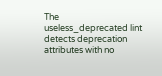The useless_deprecated lint detects deprecation attributes with no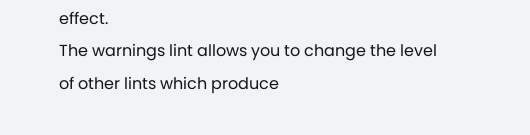effect.
The warnings lint allows you to change the level of other lints which produce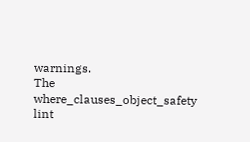warnings.
The where_clauses_object_safety lint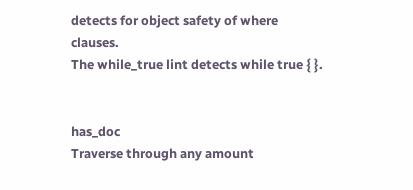detects for object safety of where clauses.
The while_true lint detects while true { }.


has_doc
Traverse through any amount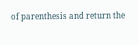of parenthesis and return the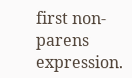first non-parens expression.